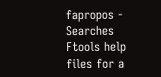fapropos - Searches Ftools help files for a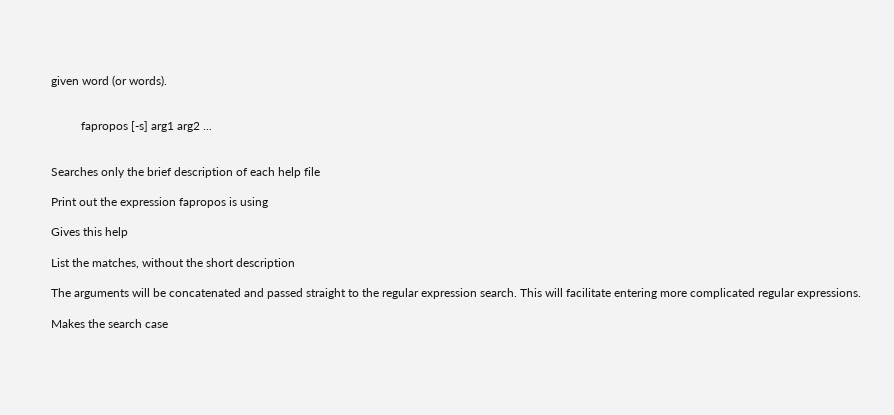given word (or words).


          fapropos [-s] arg1 arg2 ...


Searches only the brief description of each help file

Print out the expression fapropos is using

Gives this help

List the matches, without the short description

The arguments will be concatenated and passed straight to the regular expression search. This will facilitate entering more complicated regular expressions.

Makes the search case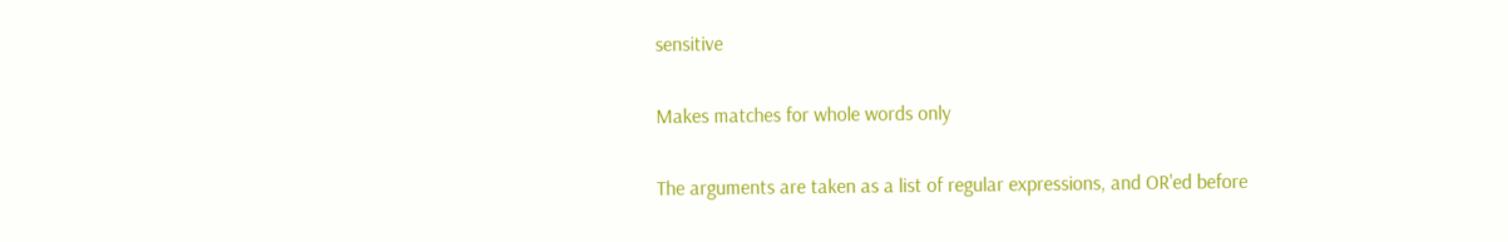sensitive

Makes matches for whole words only

The arguments are taken as a list of regular expressions, and OR'ed before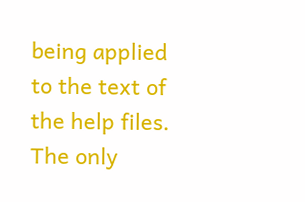being applied to the text of the help files. The only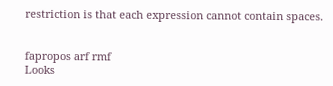restriction is that each expression cannot contain spaces.


fapropos arf rmf
Looks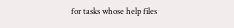for tasks whose help files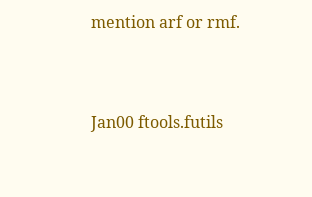mention arf or rmf.


Jan00 ftools.futils